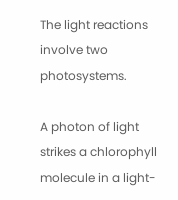The light reactions involve two photosystems.

A photon of light strikes a chlorophyll molecule in a light-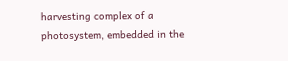harvesting complex of a photosystem, embedded in the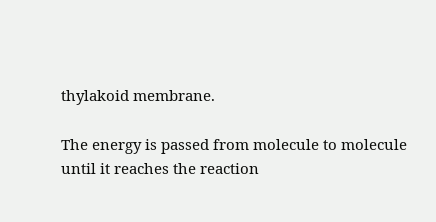thylakoid membrane.

The energy is passed from molecule to molecule until it reaches the reaction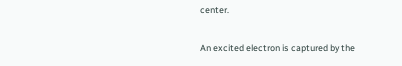center.

An excited electron is captured by the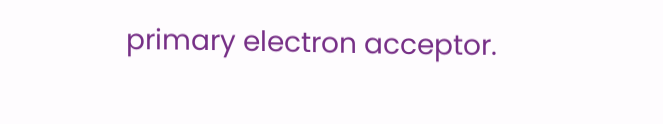primary electron acceptor.